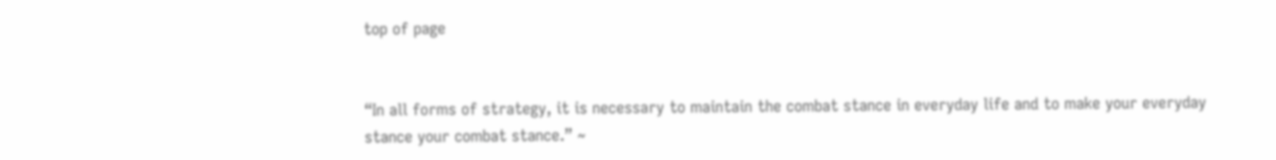top of page


“In all forms of strategy, it is necessary to maintain the combat stance in everyday life and to make your everyday stance your combat stance.” ~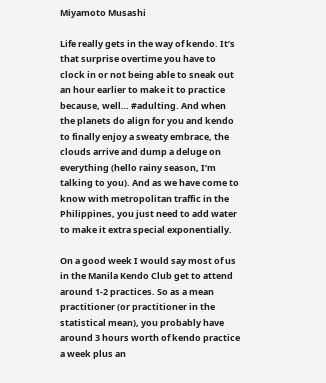Miyamoto Musashi

Life really gets in the way of kendo. It’s that surprise overtime you have to clock in or not being able to sneak out an hour earlier to make it to practice because, well… #adulting. And when the planets do align for you and kendo to finally enjoy a sweaty embrace, the clouds arrive and dump a deluge on everything (hello rainy season, I’m talking to you). And as we have come to know with metropolitan traffic in the Philippines, you just need to add water to make it extra special exponentially.

On a good week I would say most of us in the Manila Kendo Club get to attend around 1-2 practices. So as a mean practitioner (or practitioner in the statistical mean), you probably have around 3 hours worth of kendo practice a week plus an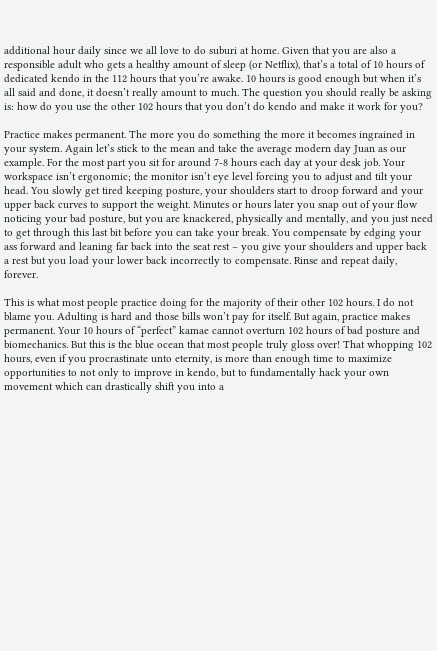additional hour daily since we all love to do suburi at home. Given that you are also a responsible adult who gets a healthy amount of sleep (or Netflix), that’s a total of 10 hours of dedicated kendo in the 112 hours that you’re awake. 10 hours is good enough but when it’s all said and done, it doesn’t really amount to much. The question you should really be asking is: how do you use the other 102 hours that you don’t do kendo and make it work for you?

Practice makes permanent. The more you do something the more it becomes ingrained in your system. Again let’s stick to the mean and take the average modern day Juan as our example. For the most part you sit for around 7-8 hours each day at your desk job. Your workspace isn’t ergonomic; the monitor isn’t eye level forcing you to adjust and tilt your head. You slowly get tired keeping posture, your shoulders start to droop forward and your upper back curves to support the weight. Minutes or hours later you snap out of your flow noticing your bad posture, but you are knackered, physically and mentally, and you just need to get through this last bit before you can take your break. You compensate by edging your ass forward and leaning far back into the seat rest – you give your shoulders and upper back a rest but you load your lower back incorrectly to compensate. Rinse and repeat daily, forever.

This is what most people practice doing for the majority of their other 102 hours. I do not blame you. Adulting is hard and those bills won’t pay for itself. But again, practice makes permanent. Your 10 hours of “perfect” kamae cannot overturn 102 hours of bad posture and biomechanics. But this is the blue ocean that most people truly gloss over! That whopping 102 hours, even if you procrastinate unto eternity, is more than enough time to maximize opportunities to not only to improve in kendo, but to fundamentally hack your own movement which can drastically shift you into a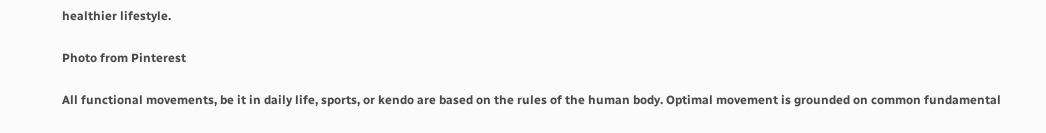healthier lifestyle.

Photo from Pinterest

All functional movements, be it in daily life, sports, or kendo are based on the rules of the human body. Optimal movement is grounded on common fundamental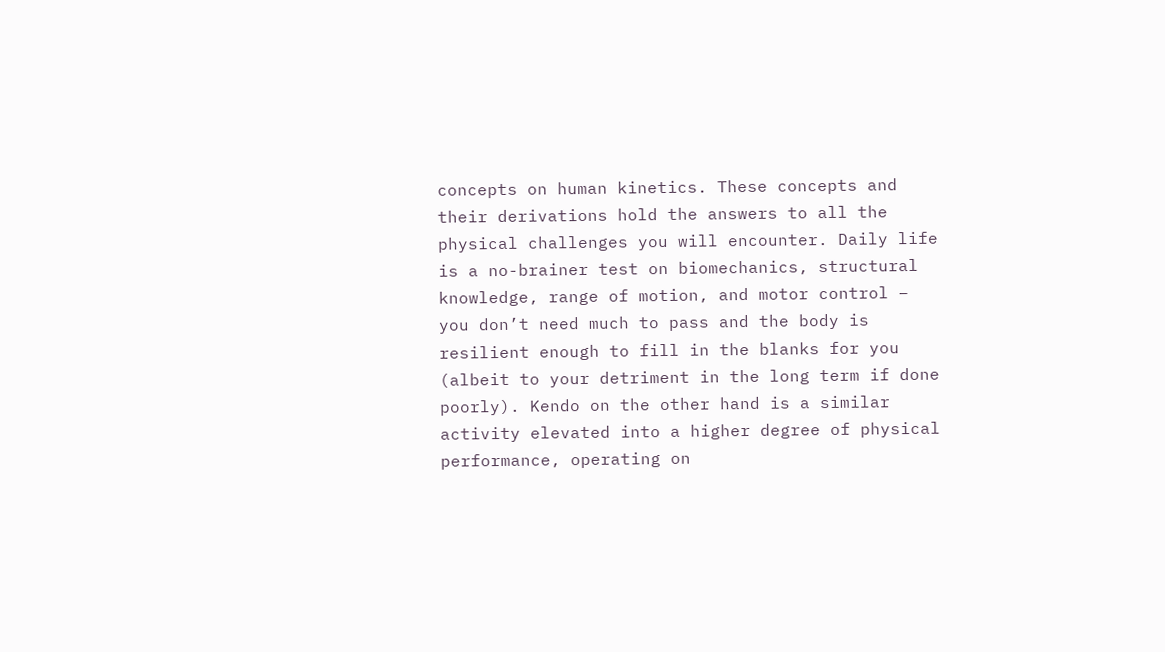concepts on human kinetics. These concepts and their derivations hold the answers to all the physical challenges you will encounter. Daily life is a no-brainer test on biomechanics, structural knowledge, range of motion, and motor control – you don’t need much to pass and the body is resilient enough to fill in the blanks for you (albeit to your detriment in the long term if done poorly). Kendo on the other hand is a similar activity elevated into a higher degree of physical performance, operating on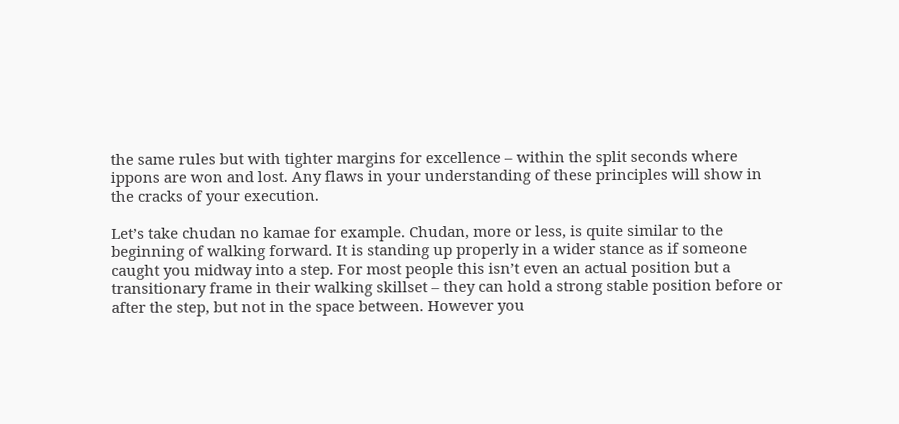the same rules but with tighter margins for excellence – within the split seconds where ippons are won and lost. Any flaws in your understanding of these principles will show in the cracks of your execution.

Let’s take chudan no kamae for example. Chudan, more or less, is quite similar to the beginning of walking forward. It is standing up properly in a wider stance as if someone caught you midway into a step. For most people this isn’t even an actual position but a transitionary frame in their walking skillset – they can hold a strong stable position before or after the step, but not in the space between. However you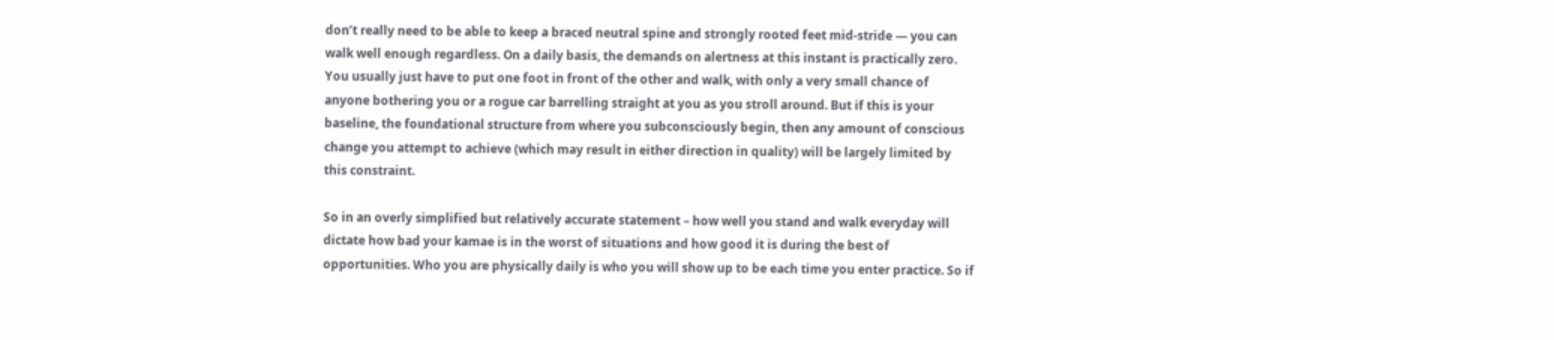don’t really need to be able to keep a braced neutral spine and strongly rooted feet mid-stride — you can walk well enough regardless. On a daily basis, the demands on alertness at this instant is practically zero. You usually just have to put one foot in front of the other and walk, with only a very small chance of anyone bothering you or a rogue car barrelling straight at you as you stroll around. But if this is your baseline, the foundational structure from where you subconsciously begin, then any amount of conscious change you attempt to achieve (which may result in either direction in quality) will be largely limited by this constraint.

So in an overly simplified but relatively accurate statement – how well you stand and walk everyday will dictate how bad your kamae is in the worst of situations and how good it is during the best of opportunities. Who you are physically daily is who you will show up to be each time you enter practice. So if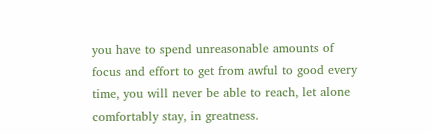you have to spend unreasonable amounts of focus and effort to get from awful to good every time, you will never be able to reach, let alone comfortably stay, in greatness.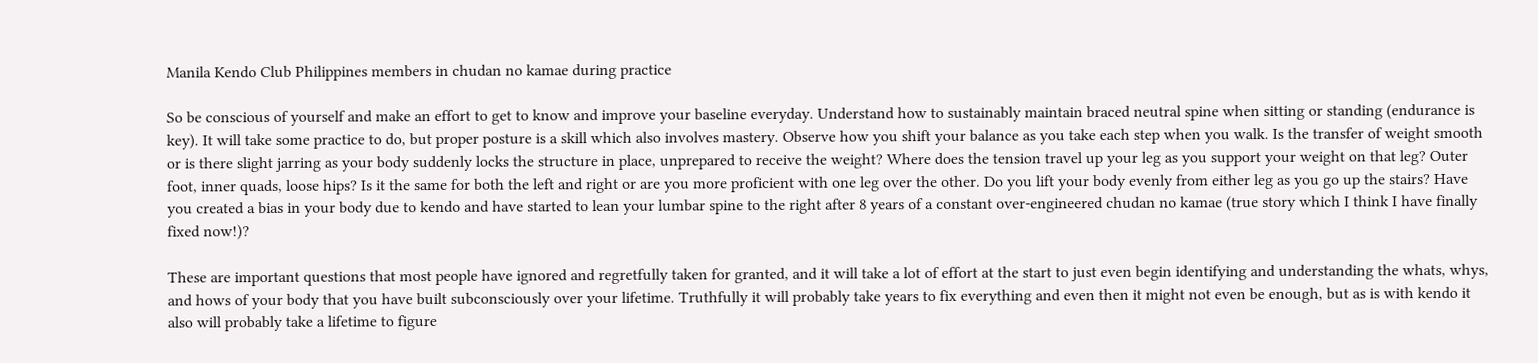Manila Kendo Club Philippines members in chudan no kamae during practice

So be conscious of yourself and make an effort to get to know and improve your baseline everyday. Understand how to sustainably maintain braced neutral spine when sitting or standing (endurance is key). It will take some practice to do, but proper posture is a skill which also involves mastery. Observe how you shift your balance as you take each step when you walk. Is the transfer of weight smooth or is there slight jarring as your body suddenly locks the structure in place, unprepared to receive the weight? Where does the tension travel up your leg as you support your weight on that leg? Outer foot, inner quads, loose hips? Is it the same for both the left and right or are you more proficient with one leg over the other. Do you lift your body evenly from either leg as you go up the stairs? Have you created a bias in your body due to kendo and have started to lean your lumbar spine to the right after 8 years of a constant over-engineered chudan no kamae (true story which I think I have finally fixed now!)?

These are important questions that most people have ignored and regretfully taken for granted, and it will take a lot of effort at the start to just even begin identifying and understanding the whats, whys, and hows of your body that you have built subconsciously over your lifetime. Truthfully it will probably take years to fix everything and even then it might not even be enough, but as is with kendo it also will probably take a lifetime to figure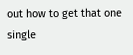out how to get that one single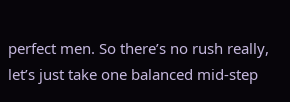perfect men. So there’s no rush really, let’s just take one balanced mid-step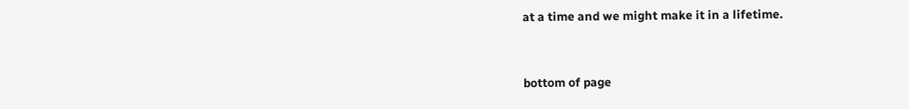at a time and we might make it in a lifetime.


bottom of page